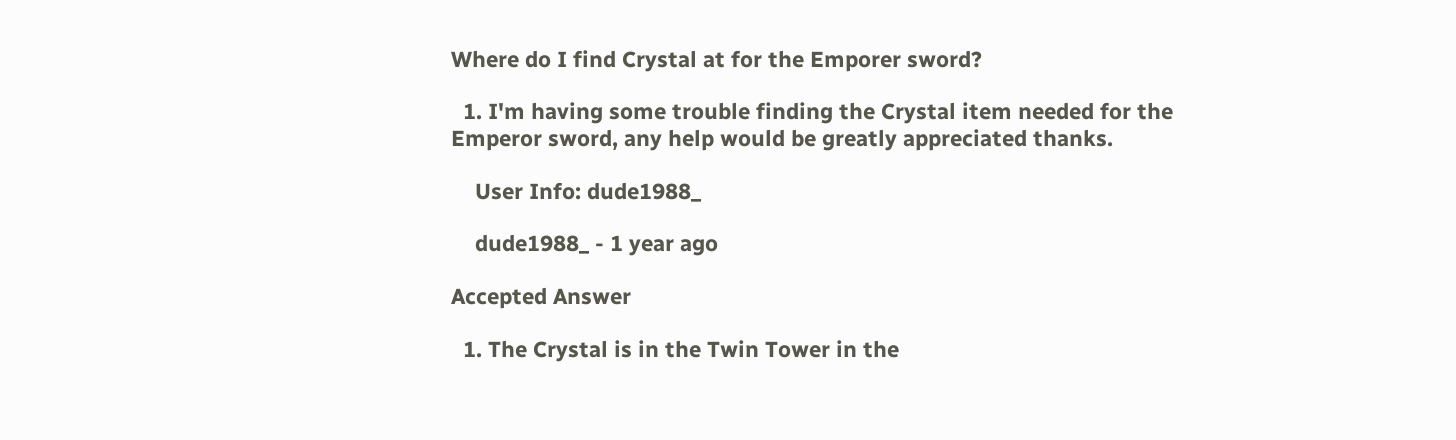Where do I find Crystal at for the Emporer sword?

  1. I'm having some trouble finding the Crystal item needed for the Emperor sword, any help would be greatly appreciated thanks.

    User Info: dude1988_

    dude1988_ - 1 year ago

Accepted Answer

  1. The Crystal is in the Twin Tower in the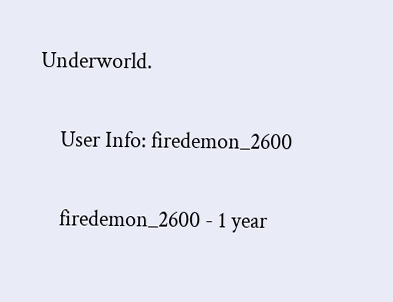Underworld.

    User Info: firedemon_2600

    firedemon_2600 - 1 year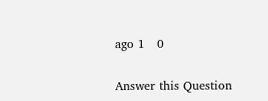ago 1   0

Answer this Question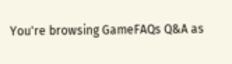You're browsing GameFAQs Q&A as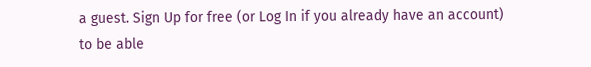a guest. Sign Up for free (or Log In if you already have an account) to be able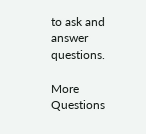to ask and answer questions.

More Questions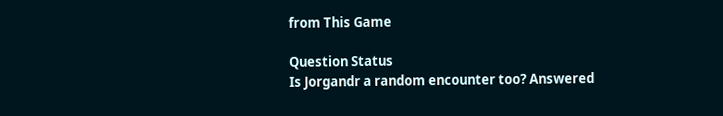from This Game

Question Status
Is Jorgandr a random encounter too? Answered